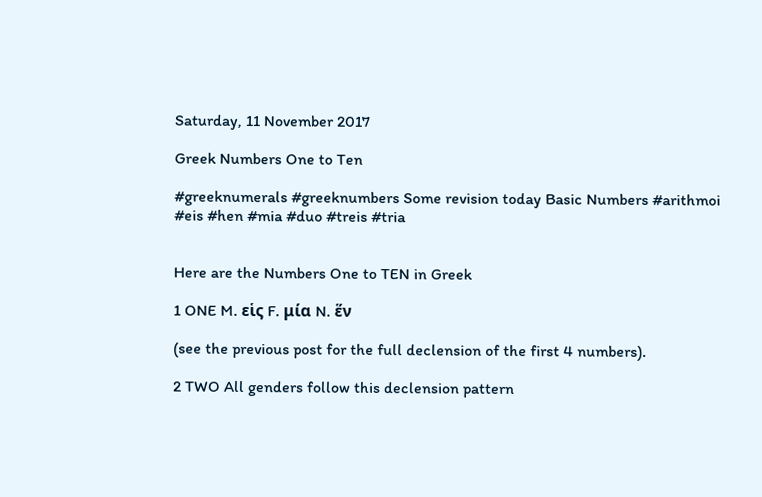Saturday, 11 November 2017

Greek Numbers One to Ten

#greeknumerals #greeknumbers Some revision today Basic Numbers #arithmoi
#eis #hen #mia #duo #treis #tria


Here are the Numbers One to TEN in Greek

1 ONE M. εἱς F. μία N. ἕν

(see the previous post for the full declension of the first 4 numbers).

2 TWO All genders follow this declension pattern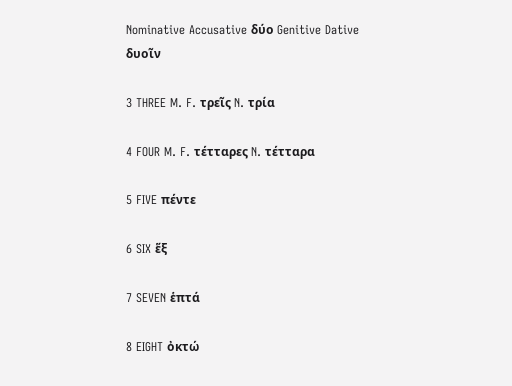Nominative Accusative δύο Genitive Dative δυοῖν

3 THREE M. F. τρεῖς N. τρία

4 FOUR M. F. τέτταρες N. τέτταρα

5 FIVE πέντε

6 SIX ἕξ

7 SEVEN ἑπτά

8 EIGHT ὀκτώ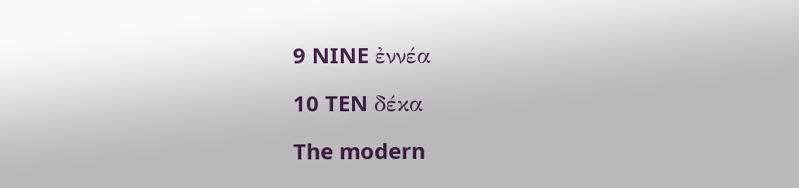9 NINE ἐννέα

10 TEN δέκα

The modern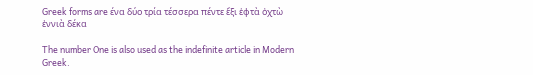Greek forms are ένα δύο τρία τέσσερα πέντε ἕξι ἑφτὰ ὀχτὼ ἐννιὰ δέκα

The number One is also used as the indefinite article in Modern Greek.